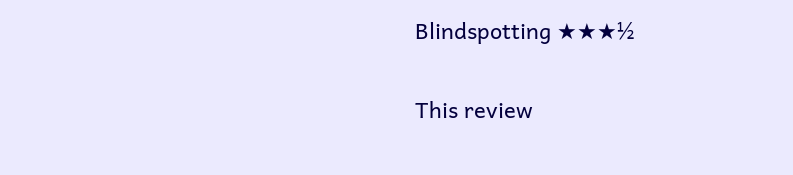Blindspotting ★★★½

This review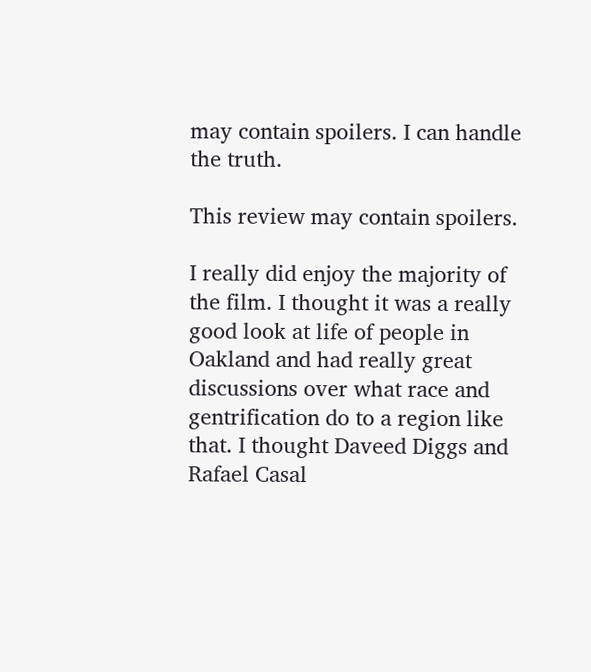may contain spoilers. I can handle the truth.

This review may contain spoilers.

I really did enjoy the majority of the film. I thought it was a really good look at life of people in Oakland and had really great discussions over what race and gentrification do to a region like that. I thought Daveed Diggs and Rafael Casal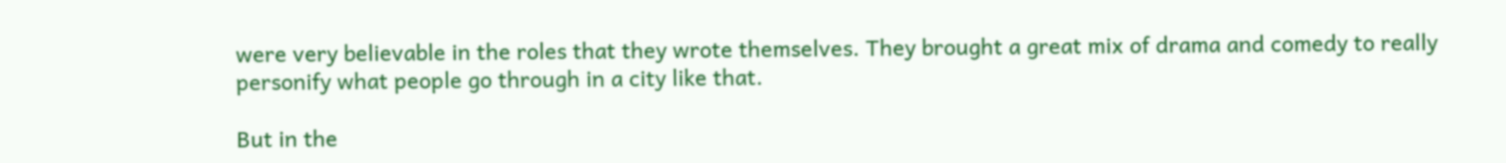were very believable in the roles that they wrote themselves. They brought a great mix of drama and comedy to really personify what people go through in a city like that.

But in the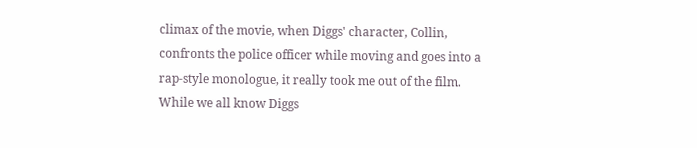climax of the movie, when Diggs' character, Collin, confronts the police officer while moving and goes into a rap-style monologue, it really took me out of the film. While we all know Diggs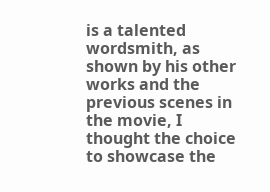is a talented wordsmith, as shown by his other works and the previous scenes in the movie, I thought the choice to showcase the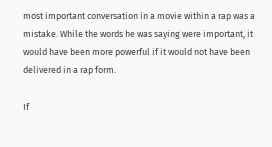most important conversation in a movie within a rap was a mistake. While the words he was saying were important, it would have been more powerful if it would not have been delivered in a rap form.

If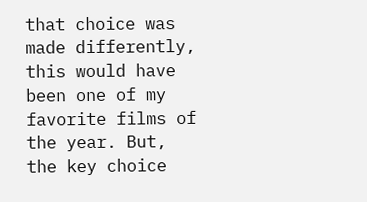that choice was made differently, this would have been one of my favorite films of the year. But, the key choice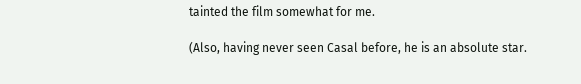tainted the film somewhat for me.

(Also, having never seen Casal before, he is an absolute star.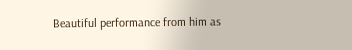Beautiful performance from him as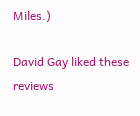Miles.)

David Gay liked these reviews